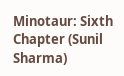Minotaur: Sixth Chapter (Sunil Sharma)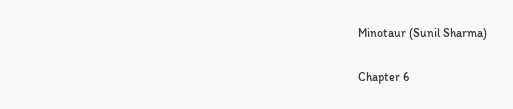Minotaur (Sunil Sharma)

Chapter 6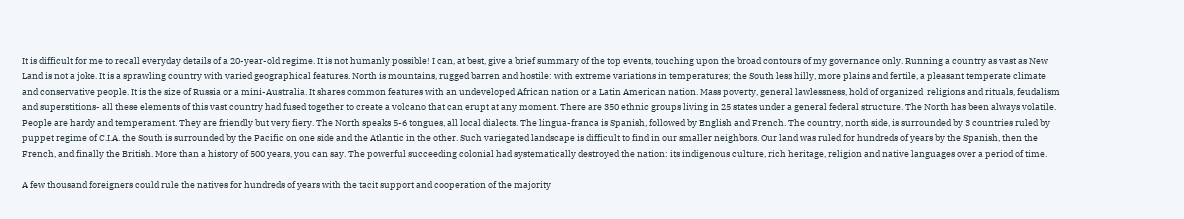It is difficult for me to recall everyday details of a 20-year-old regime. It is not humanly possible! I can, at best, give a brief summary of the top events, touching upon the broad contours of my governance only. Running a country as vast as New Land is not a joke. It is a sprawling country with varied geographical features. North is mountains, rugged barren and hostile: with extreme variations in temperatures; the South less hilly, more plains and fertile, a pleasant temperate climate and conservative people. It is the size of Russia or a mini-Australia. It shares common features with an undeveloped African nation or a Latin American nation. Mass poverty, general lawlessness, hold of organized  religions and rituals, feudalism and superstitions- all these elements of this vast country had fused together to create a volcano that can erupt at any moment. There are 350 ethnic groups living in 25 states under a general federal structure. The North has been always volatile. People are hardy and temperament. They are friendly but very fiery. The North speaks 5-6 tongues, all local dialects. The lingua-franca is Spanish, followed by English and French. The country, north side, is surrounded by 3 countries ruled by puppet regime of C.I.A. the South is surrounded by the Pacific on one side and the Atlantic in the other. Such variegated landscape is difficult to find in our smaller neighbors. Our land was ruled for hundreds of years by the Spanish, then the French, and finally the British. More than a history of 500 years, you can say. The powerful succeeding colonial had systematically destroyed the nation: its indigenous culture, rich heritage, religion and native languages over a period of time.

A few thousand foreigners could rule the natives for hundreds of years with the tacit support and cooperation of the majority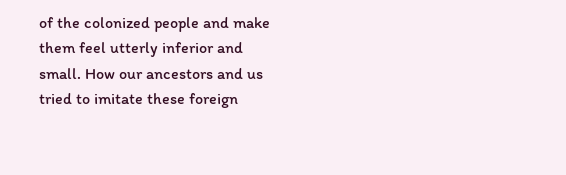of the colonized people and make them feel utterly inferior and small. How our ancestors and us tried to imitate these foreign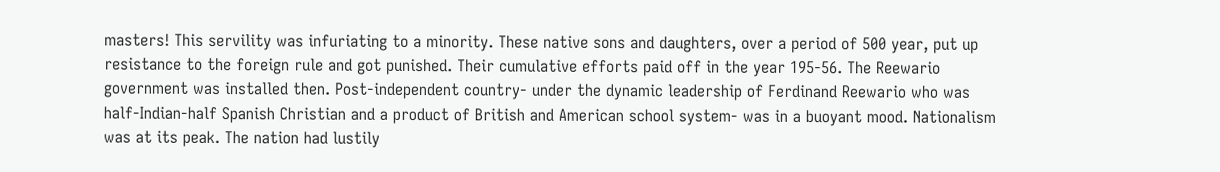masters! This servility was infuriating to a minority. These native sons and daughters, over a period of 500 year, put up resistance to the foreign rule and got punished. Their cumulative efforts paid off in the year 195-56. The Reewario government was installed then. Post-independent country- under the dynamic leadership of Ferdinand Reewario who was half-Indian-half Spanish Christian and a product of British and American school system- was in a buoyant mood. Nationalism was at its peak. The nation had lustily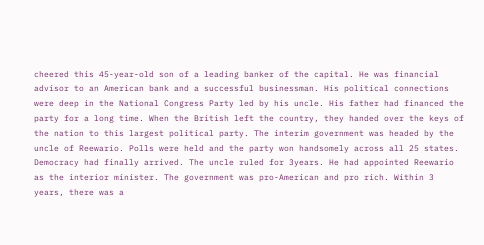cheered this 45-year-old son of a leading banker of the capital. He was financial advisor to an American bank and a successful businessman. His political connections were deep in the National Congress Party led by his uncle. His father had financed the party for a long time. When the British left the country, they handed over the keys of the nation to this largest political party. The interim government was headed by the uncle of Reewario. Polls were held and the party won handsomely across all 25 states. Democracy had finally arrived. The uncle ruled for 3years. He had appointed Reewario as the interior minister. The government was pro-American and pro rich. Within 3 years, there was a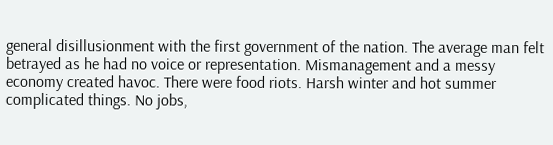general disillusionment with the first government of the nation. The average man felt betrayed as he had no voice or representation. Mismanagement and a messy economy created havoc. There were food riots. Harsh winter and hot summer complicated things. No jobs,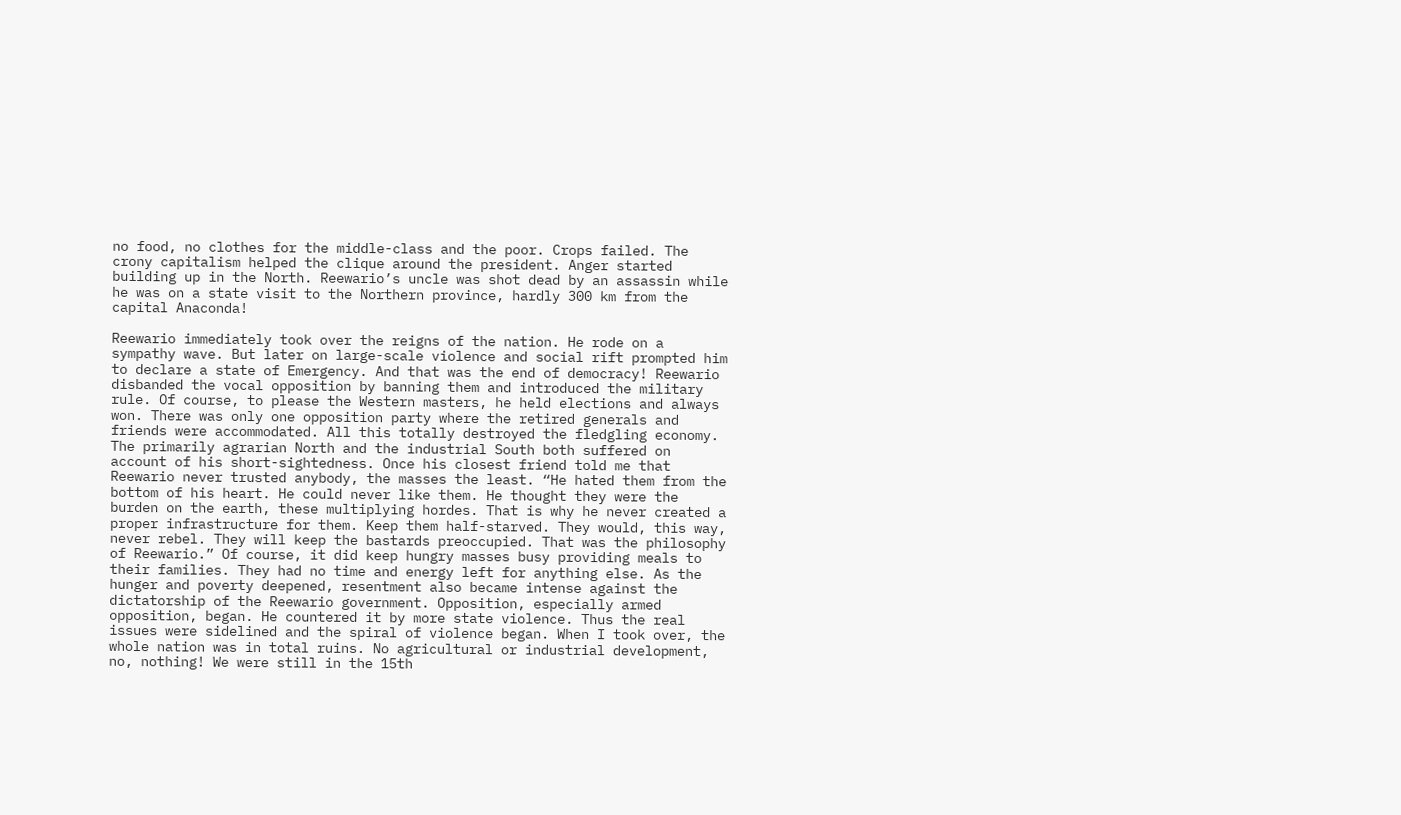no food, no clothes for the middle-class and the poor. Crops failed. The crony capitalism helped the clique around the president. Anger started building up in the North. Reewario’s uncle was shot dead by an assassin while he was on a state visit to the Northern province, hardly 300 km from the capital Anaconda!

Reewario immediately took over the reigns of the nation. He rode on a sympathy wave. But later on large-scale violence and social rift prompted him to declare a state of Emergency. And that was the end of democracy! Reewario disbanded the vocal opposition by banning them and introduced the military rule. Of course, to please the Western masters, he held elections and always won. There was only one opposition party where the retired generals and friends were accommodated. All this totally destroyed the fledgling economy. The primarily agrarian North and the industrial South both suffered on account of his short-sightedness. Once his closest friend told me that Reewario never trusted anybody, the masses the least. “He hated them from the bottom of his heart. He could never like them. He thought they were the burden on the earth, these multiplying hordes. That is why he never created a proper infrastructure for them. Keep them half-starved. They would, this way, never rebel. They will keep the bastards preoccupied. That was the philosophy of Reewario.” Of course, it did keep hungry masses busy providing meals to their families. They had no time and energy left for anything else. As the hunger and poverty deepened, resentment also became intense against the dictatorship of the Reewario government. Opposition, especially armed opposition, began. He countered it by more state violence. Thus the real issues were sidelined and the spiral of violence began. When I took over, the whole nation was in total ruins. No agricultural or industrial development, no, nothing! We were still in the 15th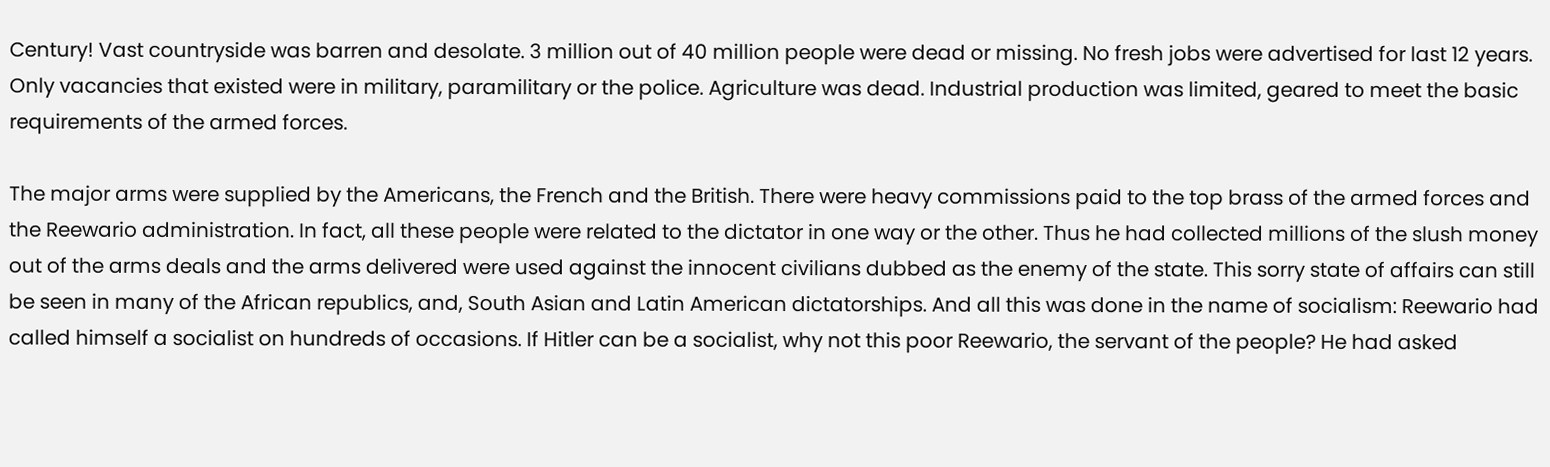Century! Vast countryside was barren and desolate. 3 million out of 40 million people were dead or missing. No fresh jobs were advertised for last 12 years. Only vacancies that existed were in military, paramilitary or the police. Agriculture was dead. Industrial production was limited, geared to meet the basic requirements of the armed forces.

The major arms were supplied by the Americans, the French and the British. There were heavy commissions paid to the top brass of the armed forces and the Reewario administration. In fact, all these people were related to the dictator in one way or the other. Thus he had collected millions of the slush money out of the arms deals and the arms delivered were used against the innocent civilians dubbed as the enemy of the state. This sorry state of affairs can still be seen in many of the African republics, and, South Asian and Latin American dictatorships. And all this was done in the name of socialism: Reewario had called himself a socialist on hundreds of occasions. If Hitler can be a socialist, why not this poor Reewario, the servant of the people? He had asked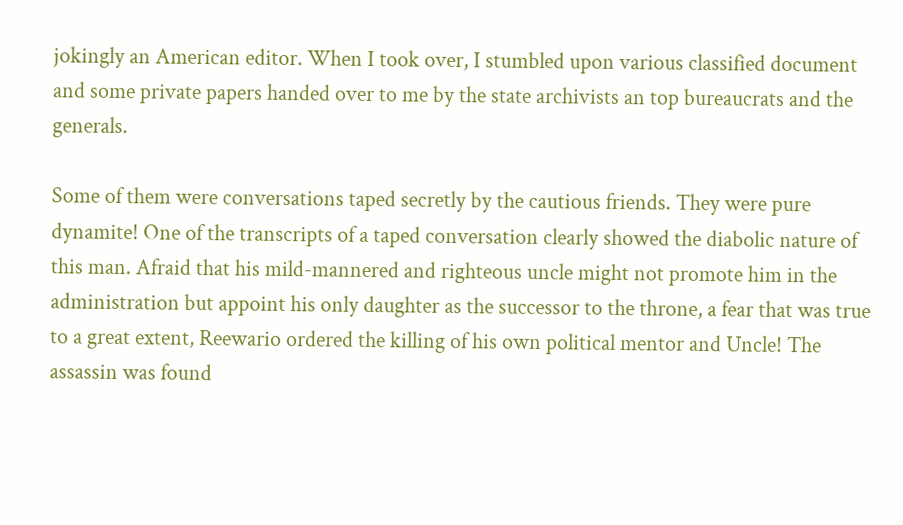jokingly an American editor. When I took over, I stumbled upon various classified document and some private papers handed over to me by the state archivists an top bureaucrats and the generals.

Some of them were conversations taped secretly by the cautious friends. They were pure dynamite! One of the transcripts of a taped conversation clearly showed the diabolic nature of this man. Afraid that his mild-mannered and righteous uncle might not promote him in the administration but appoint his only daughter as the successor to the throne, a fear that was true to a great extent, Reewario ordered the killing of his own political mentor and Uncle! The assassin was found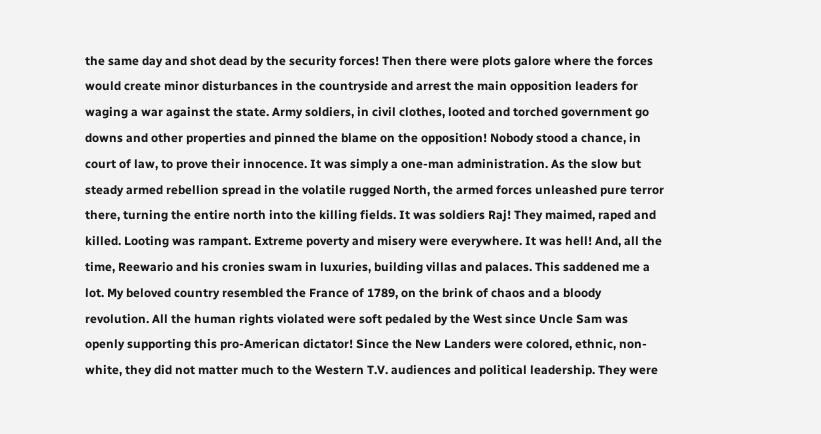the same day and shot dead by the security forces! Then there were plots galore where the forces would create minor disturbances in the countryside and arrest the main opposition leaders for waging a war against the state. Army soldiers, in civil clothes, looted and torched government go downs and other properties and pinned the blame on the opposition! Nobody stood a chance, in court of law, to prove their innocence. It was simply a one-man administration. As the slow but steady armed rebellion spread in the volatile rugged North, the armed forces unleashed pure terror there, turning the entire north into the killing fields. It was soldiers Raj! They maimed, raped and killed. Looting was rampant. Extreme poverty and misery were everywhere. It was hell! And, all the time, Reewario and his cronies swam in luxuries, building villas and palaces. This saddened me a lot. My beloved country resembled the France of 1789, on the brink of chaos and a bloody revolution. All the human rights violated were soft pedaled by the West since Uncle Sam was openly supporting this pro-American dictator! Since the New Landers were colored, ethnic, non-white, they did not matter much to the Western T.V. audiences and political leadership. They were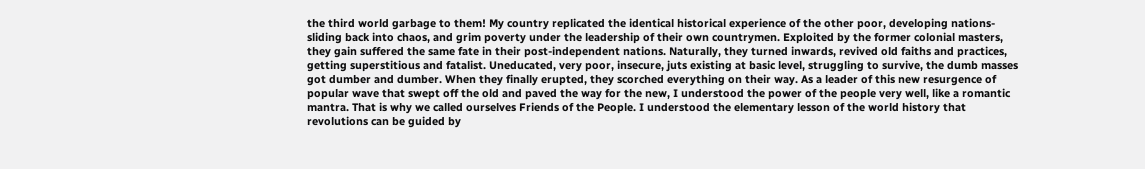the third world garbage to them! My country replicated the identical historical experience of the other poor, developing nations- sliding back into chaos, and grim poverty under the leadership of their own countrymen. Exploited by the former colonial masters, they gain suffered the same fate in their post-independent nations. Naturally, they turned inwards, revived old faiths and practices, getting superstitious and fatalist. Uneducated, very poor, insecure, juts existing at basic level, struggling to survive, the dumb masses got dumber and dumber. When they finally erupted, they scorched everything on their way. As a leader of this new resurgence of popular wave that swept off the old and paved the way for the new, I understood the power of the people very well, like a romantic mantra. That is why we called ourselves Friends of the People. I understood the elementary lesson of the world history that revolutions can be guided by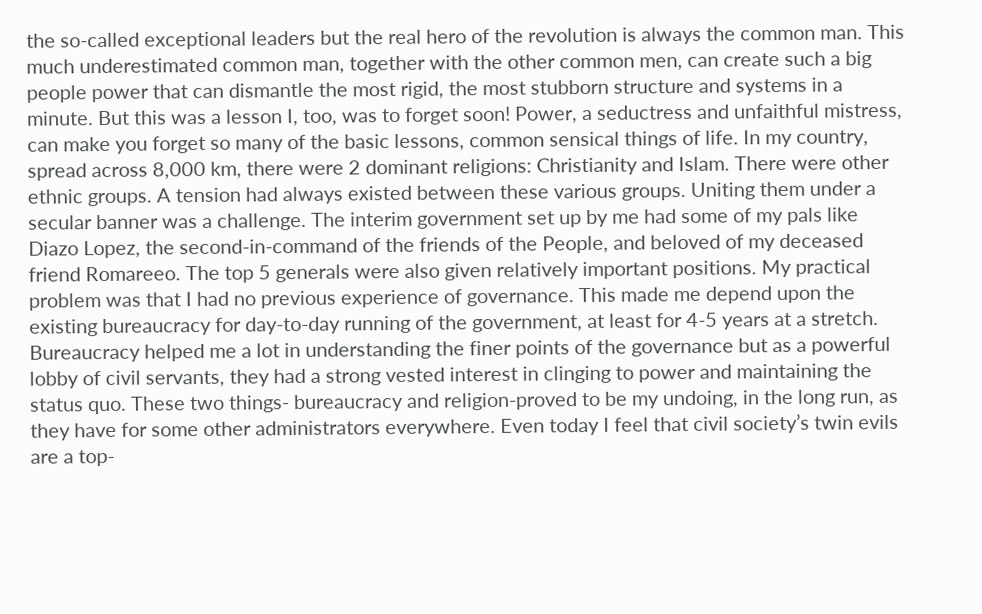the so-called exceptional leaders but the real hero of the revolution is always the common man. This much underestimated common man, together with the other common men, can create such a big people power that can dismantle the most rigid, the most stubborn structure and systems in a minute. But this was a lesson I, too, was to forget soon! Power, a seductress and unfaithful mistress, can make you forget so many of the basic lessons, common sensical things of life. In my country, spread across 8,000 km, there were 2 dominant religions: Christianity and Islam. There were other ethnic groups. A tension had always existed between these various groups. Uniting them under a secular banner was a challenge. The interim government set up by me had some of my pals like Diazo Lopez, the second-in-command of the friends of the People, and beloved of my deceased friend Romareeo. The top 5 generals were also given relatively important positions. My practical problem was that I had no previous experience of governance. This made me depend upon the existing bureaucracy for day-to-day running of the government, at least for 4-5 years at a stretch. Bureaucracy helped me a lot in understanding the finer points of the governance but as a powerful lobby of civil servants, they had a strong vested interest in clinging to power and maintaining the status quo. These two things- bureaucracy and religion-proved to be my undoing, in the long run, as they have for some other administrators everywhere. Even today I feel that civil society’s twin evils are a top-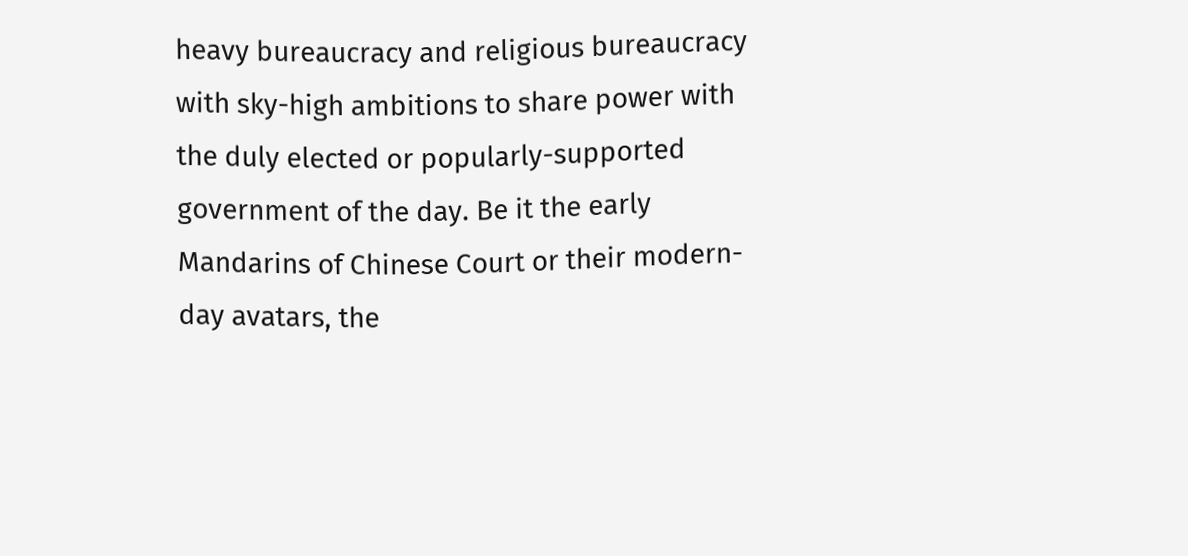heavy bureaucracy and religious bureaucracy with sky-high ambitions to share power with the duly elected or popularly-supported government of the day. Be it the early Mandarins of Chinese Court or their modern-day avatars, the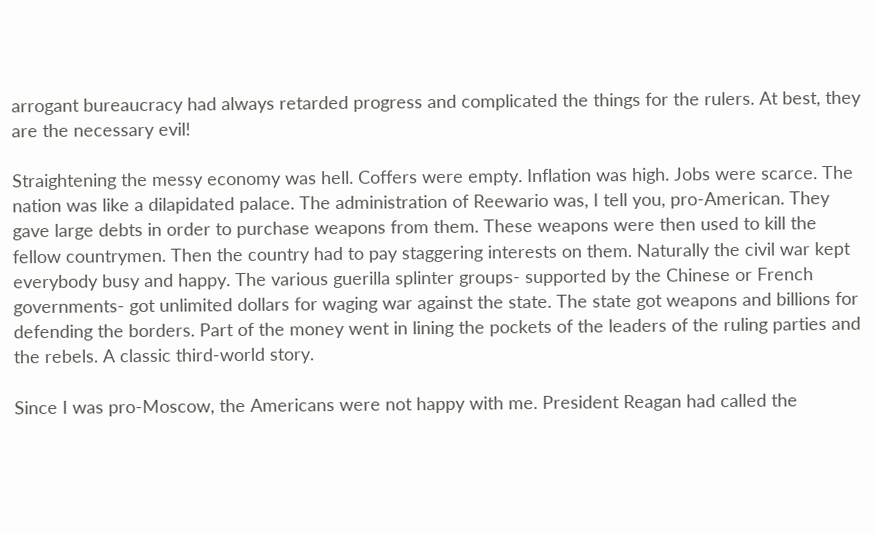arrogant bureaucracy had always retarded progress and complicated the things for the rulers. At best, they are the necessary evil!

Straightening the messy economy was hell. Coffers were empty. Inflation was high. Jobs were scarce. The nation was like a dilapidated palace. The administration of Reewario was, I tell you, pro-American. They gave large debts in order to purchase weapons from them. These weapons were then used to kill the fellow countrymen. Then the country had to pay staggering interests on them. Naturally the civil war kept everybody busy and happy. The various guerilla splinter groups- supported by the Chinese or French governments- got unlimited dollars for waging war against the state. The state got weapons and billions for defending the borders. Part of the money went in lining the pockets of the leaders of the ruling parties and the rebels. A classic third-world story.

Since I was pro-Moscow, the Americans were not happy with me. President Reagan had called the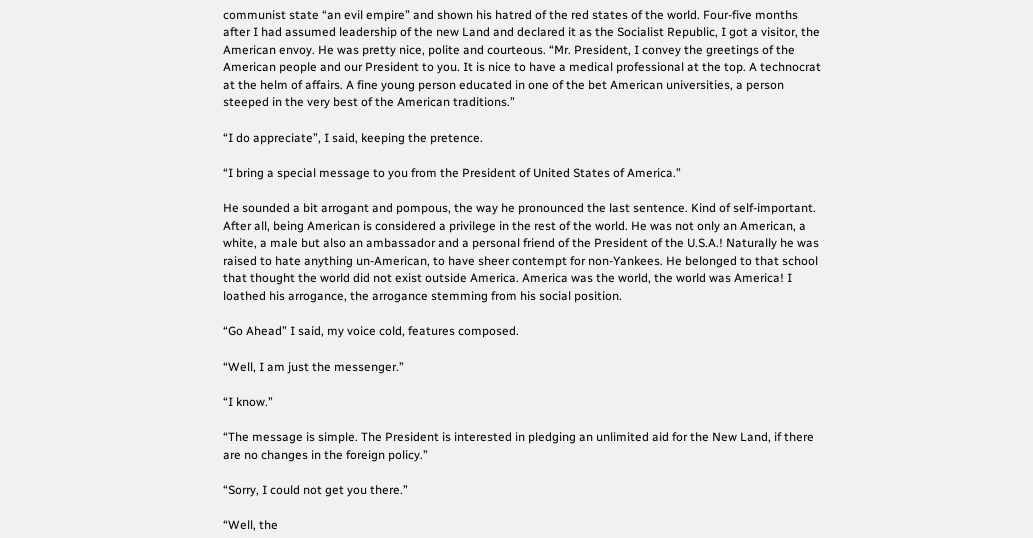communist state “an evil empire” and shown his hatred of the red states of the world. Four-five months after I had assumed leadership of the new Land and declared it as the Socialist Republic, I got a visitor, the American envoy. He was pretty nice, polite and courteous. “Mr. President, I convey the greetings of the American people and our President to you. It is nice to have a medical professional at the top. A technocrat at the helm of affairs. A fine young person educated in one of the bet American universities, a person steeped in the very best of the American traditions.”

“I do appreciate”, I said, keeping the pretence.

“I bring a special message to you from the President of United States of America.”

He sounded a bit arrogant and pompous, the way he pronounced the last sentence. Kind of self-important. After all, being American is considered a privilege in the rest of the world. He was not only an American, a white, a male but also an ambassador and a personal friend of the President of the U.S.A.! Naturally he was raised to hate anything un-American, to have sheer contempt for non-Yankees. He belonged to that school that thought the world did not exist outside America. America was the world, the world was America! I loathed his arrogance, the arrogance stemming from his social position.

“Go Ahead” I said, my voice cold, features composed.

“Well, I am just the messenger.”

“I know.”

“The message is simple. The President is interested in pledging an unlimited aid for the New Land, if there are no changes in the foreign policy.”

“Sorry, I could not get you there.”

“Well, the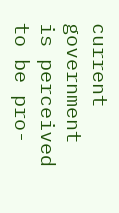current government is perceived to be pro-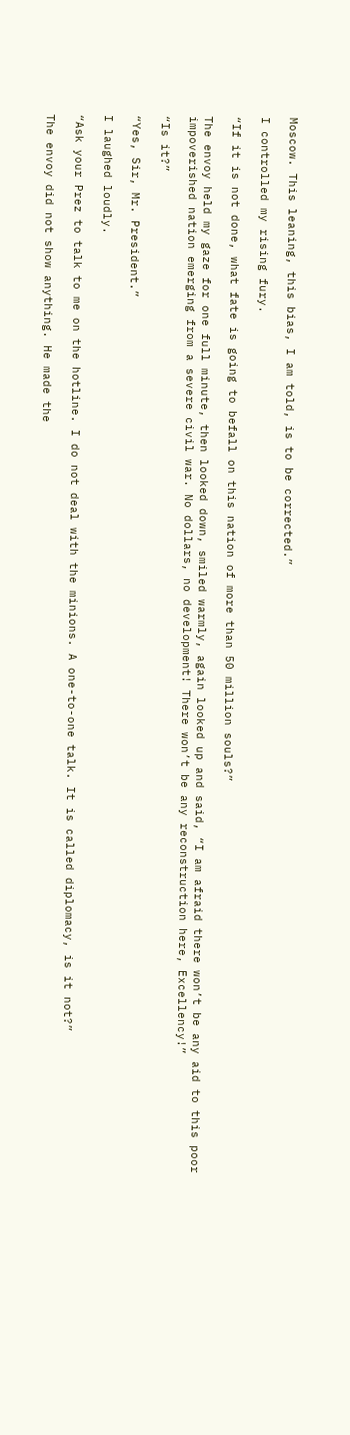Moscow. This leaning, this bias, I am told, is to be corrected.”

I controlled my rising fury.

“If it is not done, what fate is going to befall on this nation of more than 50 million souls?”

The envoy held my gaze for one full minute, then looked down, smiled warmly, again looked up and said, “I am afraid there won’t be any aid to this poor impoverished nation emerging from a severe civil war. No dollars, no development! There won’t be any reconstruction here, Excellency!”

“Is it?”

“Yes, Sir, Mr. President.”

I laughed loudly.

“Ask your Prez to talk to me on the hotline. I do not deal with the minions. A one-to-one talk. It is called diplomacy, is it not?”

The envoy did not show anything. He made the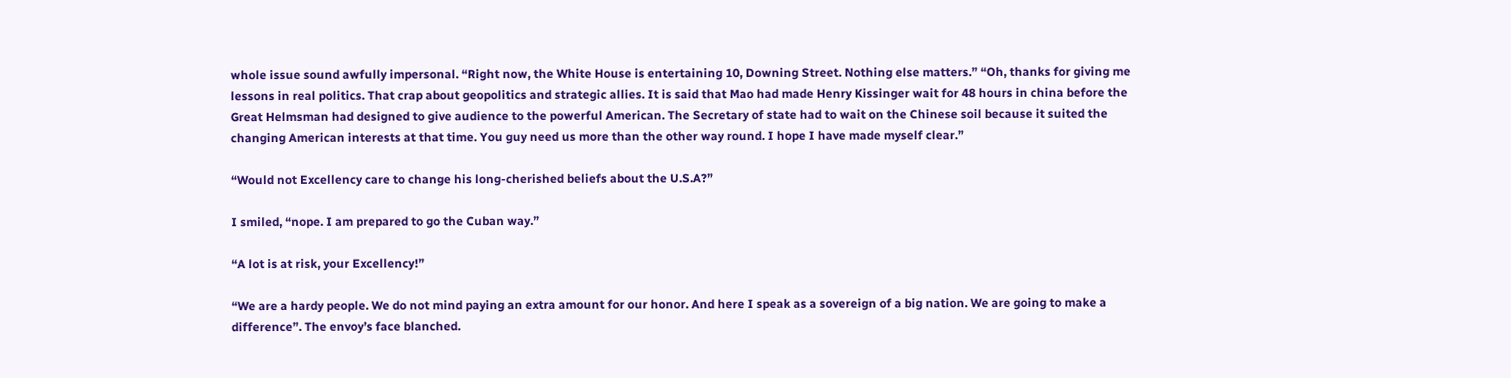whole issue sound awfully impersonal. “Right now, the White House is entertaining 10, Downing Street. Nothing else matters.” “Oh, thanks for giving me lessons in real politics. That crap about geopolitics and strategic allies. It is said that Mao had made Henry Kissinger wait for 48 hours in china before the Great Helmsman had designed to give audience to the powerful American. The Secretary of state had to wait on the Chinese soil because it suited the changing American interests at that time. You guy need us more than the other way round. I hope I have made myself clear.”

“Would not Excellency care to change his long-cherished beliefs about the U.S.A?”

I smiled, “nope. I am prepared to go the Cuban way.”

“A lot is at risk, your Excellency!”

“We are a hardy people. We do not mind paying an extra amount for our honor. And here I speak as a sovereign of a big nation. We are going to make a difference”. The envoy’s face blanched.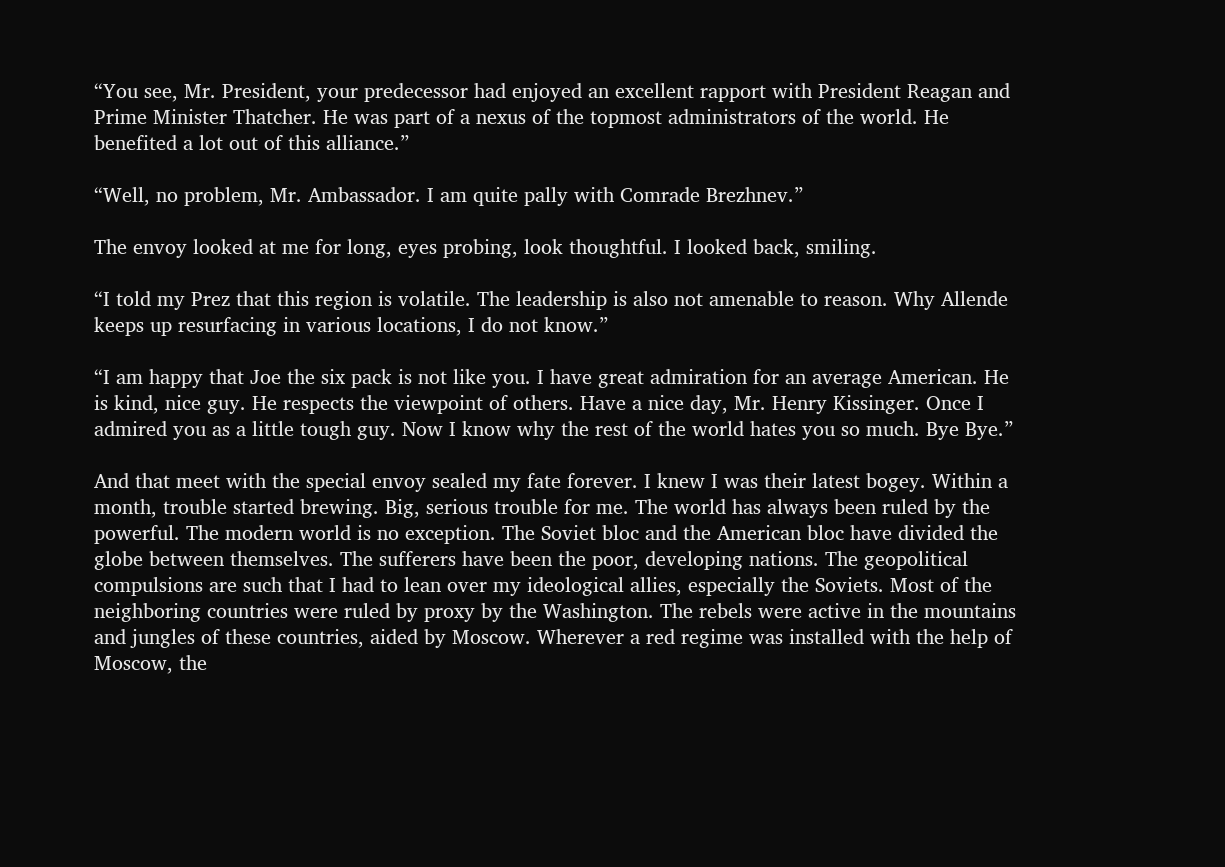“You see, Mr. President, your predecessor had enjoyed an excellent rapport with President Reagan and Prime Minister Thatcher. He was part of a nexus of the topmost administrators of the world. He benefited a lot out of this alliance.”

“Well, no problem, Mr. Ambassador. I am quite pally with Comrade Brezhnev.”

The envoy looked at me for long, eyes probing, look thoughtful. I looked back, smiling.

“I told my Prez that this region is volatile. The leadership is also not amenable to reason. Why Allende keeps up resurfacing in various locations, I do not know.”

“I am happy that Joe the six pack is not like you. I have great admiration for an average American. He is kind, nice guy. He respects the viewpoint of others. Have a nice day, Mr. Henry Kissinger. Once I admired you as a little tough guy. Now I know why the rest of the world hates you so much. Bye Bye.”

And that meet with the special envoy sealed my fate forever. I knew I was their latest bogey. Within a month, trouble started brewing. Big, serious trouble for me. The world has always been ruled by the powerful. The modern world is no exception. The Soviet bloc and the American bloc have divided the globe between themselves. The sufferers have been the poor, developing nations. The geopolitical compulsions are such that I had to lean over my ideological allies, especially the Soviets. Most of the neighboring countries were ruled by proxy by the Washington. The rebels were active in the mountains and jungles of these countries, aided by Moscow. Wherever a red regime was installed with the help of Moscow, the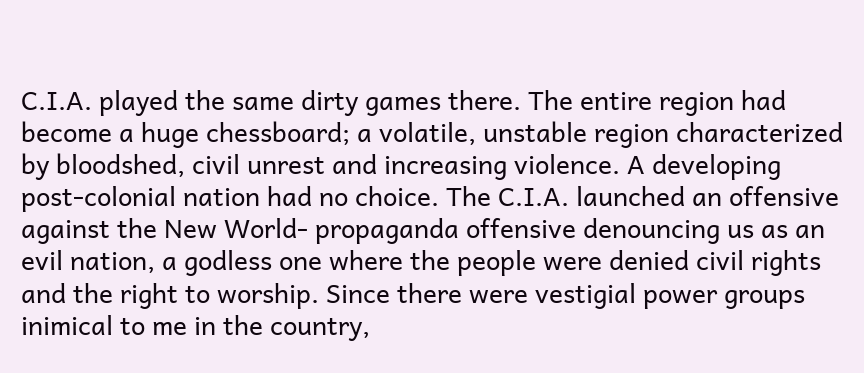C.I.A. played the same dirty games there. The entire region had become a huge chessboard; a volatile, unstable region characterized by bloodshed, civil unrest and increasing violence. A developing post-colonial nation had no choice. The C.I.A. launched an offensive against the New World- propaganda offensive denouncing us as an evil nation, a godless one where the people were denied civil rights and the right to worship. Since there were vestigial power groups inimical to me in the country,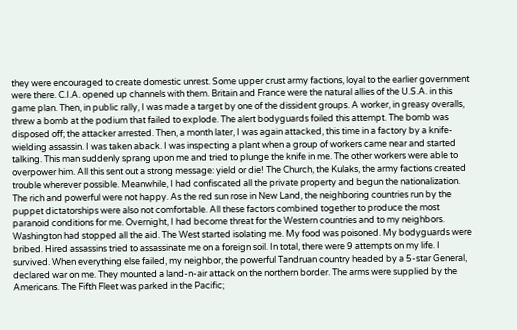they were encouraged to create domestic unrest. Some upper crust army factions, loyal to the earlier government were there. C.I.A. opened up channels with them. Britain and France were the natural allies of the U.S.A. in this game plan. Then, in public rally, I was made a target by one of the dissident groups. A worker, in greasy overalls, threw a bomb at the podium that failed to explode. The alert bodyguards foiled this attempt. The bomb was disposed off; the attacker arrested. Then, a month later, I was again attacked, this time in a factory by a knife-wielding assassin. I was taken aback. I was inspecting a plant when a group of workers came near and started talking. This man suddenly sprang upon me and tried to plunge the knife in me. The other workers were able to overpower him. All this sent out a strong message: yield or die! The Church, the Kulaks, the army factions created trouble wherever possible. Meanwhile, I had confiscated all the private property and begun the nationalization. The rich and powerful were not happy. As the red sun rose in New Land, the neighboring countries run by the puppet dictatorships were also not comfortable. All these factors combined together to produce the most paranoid conditions for me. Overnight, I had become threat for the Western countries and to my neighbors. Washington had stopped all the aid. The West started isolating me. My food was poisoned. My bodyguards were bribed. Hired assassins tried to assassinate me on a foreign soil. In total, there were 9 attempts on my life. I survived. When everything else failed, my neighbor, the powerful Tandruan country headed by a 5-star General, declared war on me. They mounted a land-n-air attack on the northern border. The arms were supplied by the Americans. The Fifth Fleet was parked in the Pacific;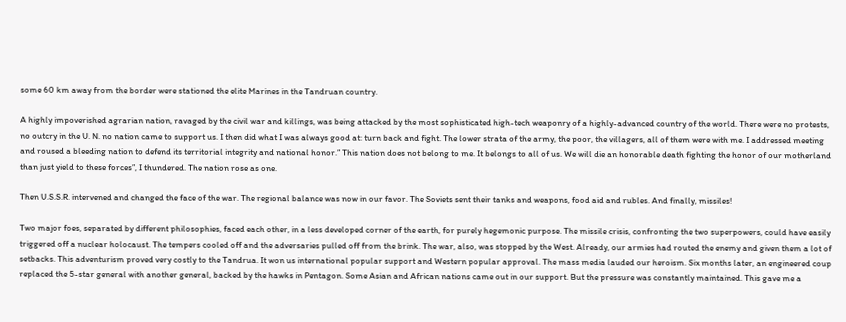some 60 km away from the border were stationed the elite Marines in the Tandruan country.

A highly impoverished agrarian nation, ravaged by the civil war and killings, was being attacked by the most sophisticated high-tech weaponry of a highly-advanced country of the world. There were no protests, no outcry in the U. N. no nation came to support us. I then did what I was always good at: turn back and fight. The lower strata of the army, the poor, the villagers, all of them were with me. I addressed meeting and roused a bleeding nation to defend its territorial integrity and national honor.” This nation does not belong to me. It belongs to all of us. We will die an honorable death fighting the honor of our motherland than just yield to these forces”, I thundered. The nation rose as one.

Then U.S.S.R. intervened and changed the face of the war. The regional balance was now in our favor. The Soviets sent their tanks and weapons, food aid and rubles. And finally, missiles!

Two major foes, separated by different philosophies, faced each other, in a less developed corner of the earth, for purely hegemonic purpose. The missile crisis, confronting the two superpowers, could have easily triggered off a nuclear holocaust. The tempers cooled off and the adversaries pulled off from the brink. The war, also, was stopped by the West. Already, our armies had routed the enemy and given them a lot of setbacks. This adventurism proved very costly to the Tandrua. It won us international popular support and Western popular approval. The mass media lauded our heroism. Six months later, an engineered coup replaced the 5-star general with another general, backed by the hawks in Pentagon. Some Asian and African nations came out in our support. But the pressure was constantly maintained. This gave me a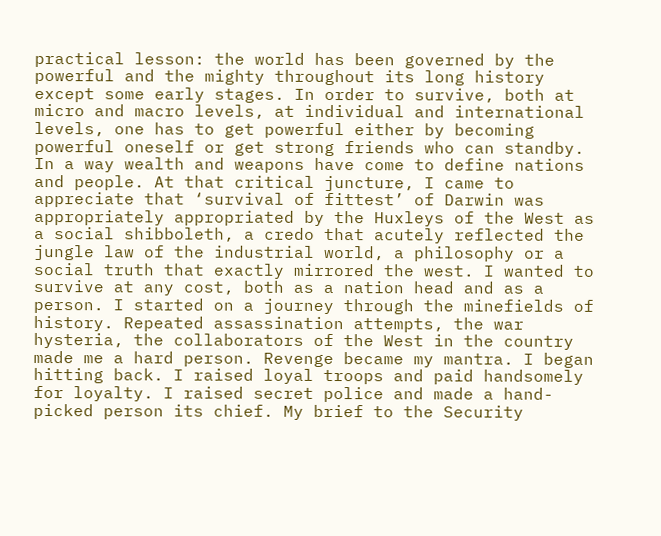practical lesson: the world has been governed by the powerful and the mighty throughout its long history except some early stages. In order to survive, both at micro and macro levels, at individual and international levels, one has to get powerful either by becoming powerful oneself or get strong friends who can standby. In a way wealth and weapons have come to define nations and people. At that critical juncture, I came to appreciate that ‘survival of fittest’ of Darwin was appropriately appropriated by the Huxleys of the West as a social shibboleth, a credo that acutely reflected the jungle law of the industrial world, a philosophy or a social truth that exactly mirrored the west. I wanted to survive at any cost, both as a nation head and as a person. I started on a journey through the minefields of history. Repeated assassination attempts, the war hysteria, the collaborators of the West in the country made me a hard person. Revenge became my mantra. I began hitting back. I raised loyal troops and paid handsomely for loyalty. I raised secret police and made a hand-picked person its chief. My brief to the Security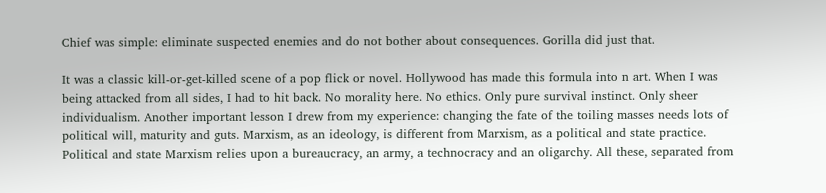Chief was simple: eliminate suspected enemies and do not bother about consequences. Gorilla did just that.

It was a classic kill-or-get-killed scene of a pop flick or novel. Hollywood has made this formula into n art. When I was being attacked from all sides, I had to hit back. No morality here. No ethics. Only pure survival instinct. Only sheer individualism. Another important lesson I drew from my experience: changing the fate of the toiling masses needs lots of political will, maturity and guts. Marxism, as an ideology, is different from Marxism, as a political and state practice. Political and state Marxism relies upon a bureaucracy, an army, a technocracy and an oligarchy. All these, separated from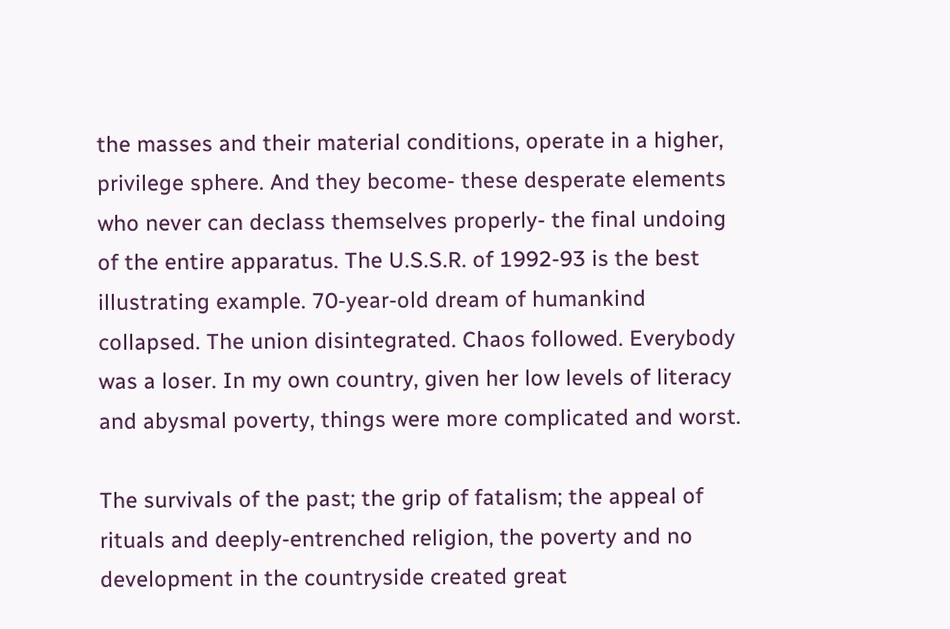the masses and their material conditions, operate in a higher, privilege sphere. And they become- these desperate elements who never can declass themselves properly- the final undoing of the entire apparatus. The U.S.S.R. of 1992-93 is the best illustrating example. 70-year-old dream of humankind collapsed. The union disintegrated. Chaos followed. Everybody was a loser. In my own country, given her low levels of literacy and abysmal poverty, things were more complicated and worst.

The survivals of the past; the grip of fatalism; the appeal of rituals and deeply-entrenched religion, the poverty and no development in the countryside created great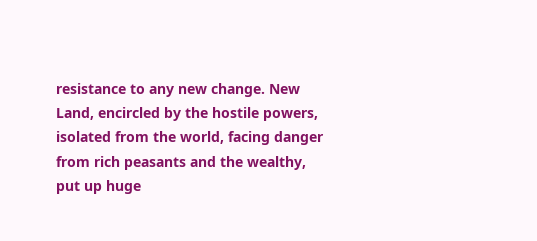resistance to any new change. New Land, encircled by the hostile powers, isolated from the world, facing danger from rich peasants and the wealthy, put up huge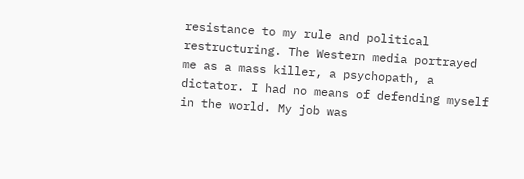resistance to my rule and political restructuring. The Western media portrayed me as a mass killer, a psychopath, a dictator. I had no means of defending myself in the world. My job was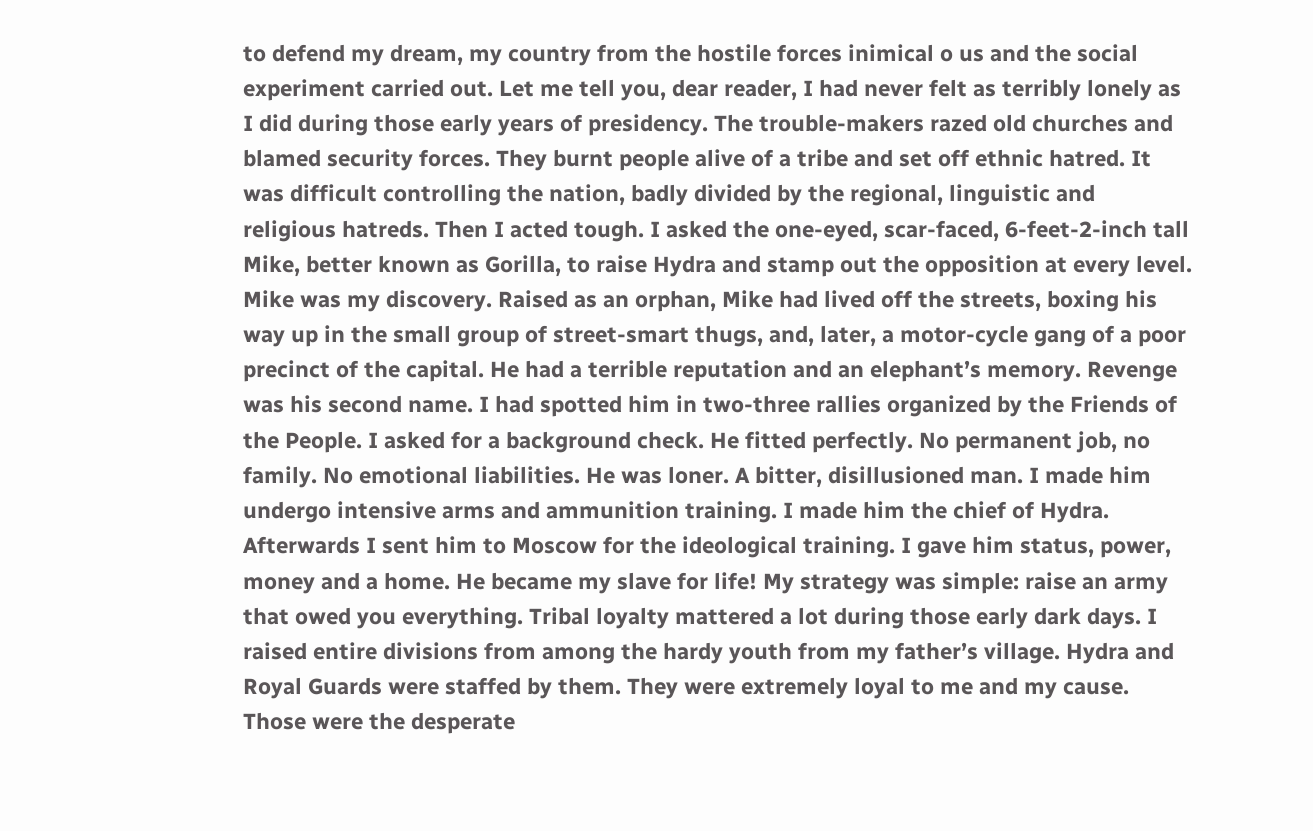to defend my dream, my country from the hostile forces inimical o us and the social experiment carried out. Let me tell you, dear reader, I had never felt as terribly lonely as I did during those early years of presidency. The trouble-makers razed old churches and blamed security forces. They burnt people alive of a tribe and set off ethnic hatred. It was difficult controlling the nation, badly divided by the regional, linguistic and religious hatreds. Then I acted tough. I asked the one-eyed, scar-faced, 6-feet-2-inch tall Mike, better known as Gorilla, to raise Hydra and stamp out the opposition at every level. Mike was my discovery. Raised as an orphan, Mike had lived off the streets, boxing his way up in the small group of street-smart thugs, and, later, a motor-cycle gang of a poor precinct of the capital. He had a terrible reputation and an elephant’s memory. Revenge was his second name. I had spotted him in two-three rallies organized by the Friends of the People. I asked for a background check. He fitted perfectly. No permanent job, no family. No emotional liabilities. He was loner. A bitter, disillusioned man. I made him undergo intensive arms and ammunition training. I made him the chief of Hydra. Afterwards I sent him to Moscow for the ideological training. I gave him status, power, money and a home. He became my slave for life! My strategy was simple: raise an army that owed you everything. Tribal loyalty mattered a lot during those early dark days. I raised entire divisions from among the hardy youth from my father’s village. Hydra and Royal Guards were staffed by them. They were extremely loyal to me and my cause. Those were the desperate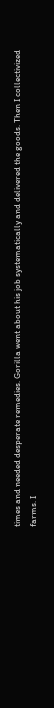times and needed desperate remedies. Gorilla went about his job systematically and delivered the goods. Then I collectivized farms. I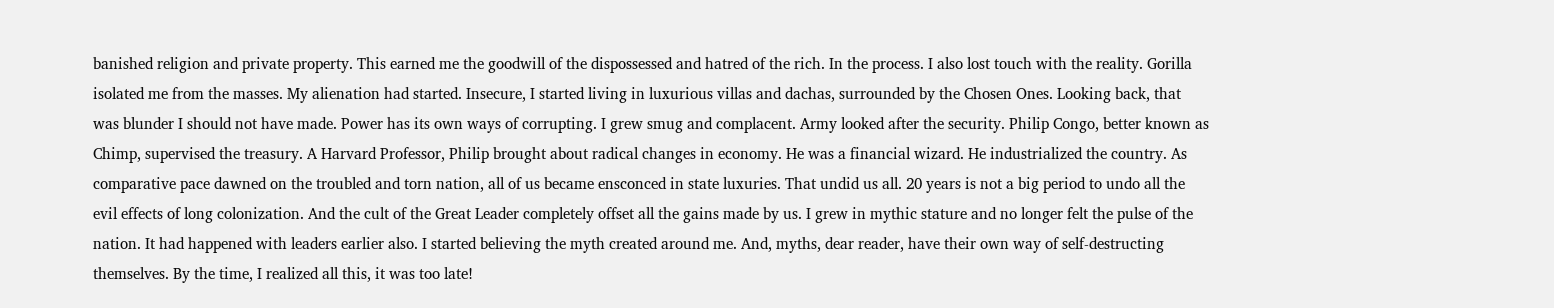banished religion and private property. This earned me the goodwill of the dispossessed and hatred of the rich. In the process. I also lost touch with the reality. Gorilla isolated me from the masses. My alienation had started. Insecure, I started living in luxurious villas and dachas, surrounded by the Chosen Ones. Looking back, that was blunder I should not have made. Power has its own ways of corrupting. I grew smug and complacent. Army looked after the security. Philip Congo, better known as Chimp, supervised the treasury. A Harvard Professor, Philip brought about radical changes in economy. He was a financial wizard. He industrialized the country. As comparative pace dawned on the troubled and torn nation, all of us became ensconced in state luxuries. That undid us all. 20 years is not a big period to undo all the evil effects of long colonization. And the cult of the Great Leader completely offset all the gains made by us. I grew in mythic stature and no longer felt the pulse of the nation. It had happened with leaders earlier also. I started believing the myth created around me. And, myths, dear reader, have their own way of self-destructing themselves. By the time, I realized all this, it was too late!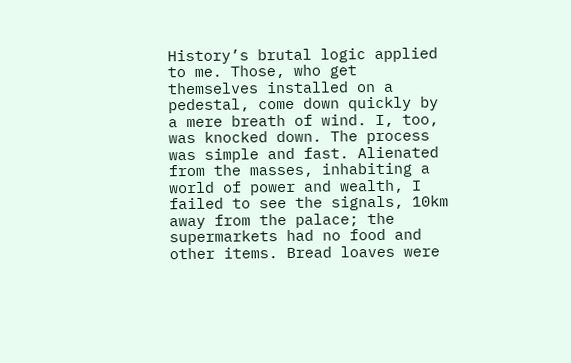History’s brutal logic applied to me. Those, who get themselves installed on a pedestal, come down quickly by a mere breath of wind. I, too, was knocked down. The process was simple and fast. Alienated from the masses, inhabiting a world of power and wealth, I failed to see the signals, 10km away from the palace; the supermarkets had no food and other items. Bread loaves were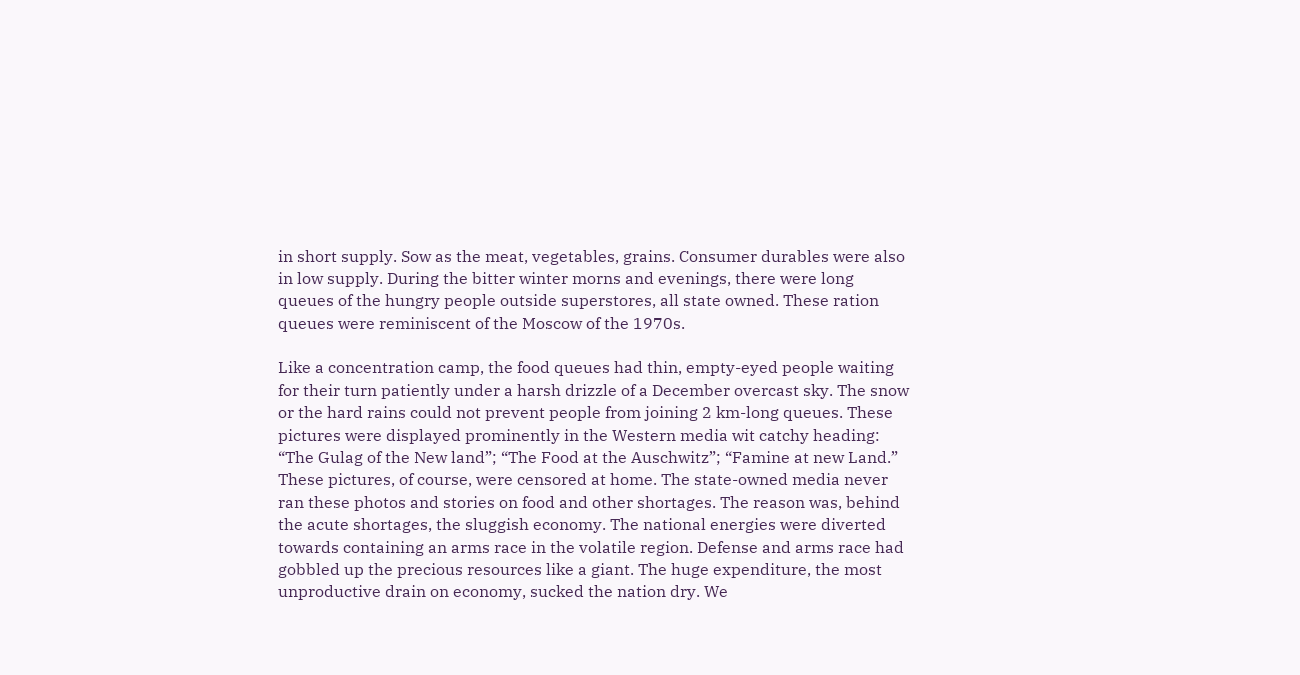in short supply. Sow as the meat, vegetables, grains. Consumer durables were also in low supply. During the bitter winter morns and evenings, there were long queues of the hungry people outside superstores, all state owned. These ration queues were reminiscent of the Moscow of the 1970s.

Like a concentration camp, the food queues had thin, empty-eyed people waiting for their turn patiently under a harsh drizzle of a December overcast sky. The snow or the hard rains could not prevent people from joining 2 km-long queues. These pictures were displayed prominently in the Western media wit catchy heading: “The Gulag of the New land”; “The Food at the Auschwitz”; “Famine at new Land.” These pictures, of course, were censored at home. The state-owned media never ran these photos and stories on food and other shortages. The reason was, behind the acute shortages, the sluggish economy. The national energies were diverted towards containing an arms race in the volatile region. Defense and arms race had gobbled up the precious resources like a giant. The huge expenditure, the most unproductive drain on economy, sucked the nation dry. We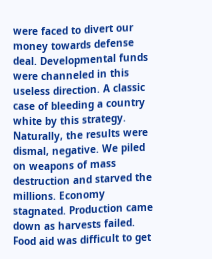were faced to divert our money towards defense deal. Developmental funds were channeled in this useless direction. A classic case of bleeding a country white by this strategy. Naturally, the results were dismal, negative. We piled on weapons of mass destruction and starved the millions. Economy stagnated. Production came down as harvests failed. Food aid was difficult to get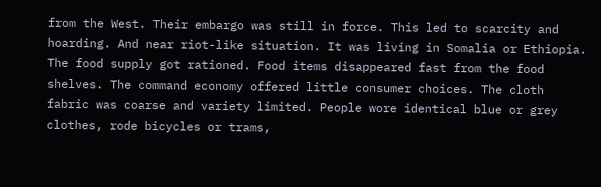from the West. Their embargo was still in force. This led to scarcity and hoarding. And near riot-like situation. It was living in Somalia or Ethiopia. The food supply got rationed. Food items disappeared fast from the food shelves. The command economy offered little consumer choices. The cloth fabric was coarse and variety limited. People wore identical blue or grey clothes, rode bicycles or trams,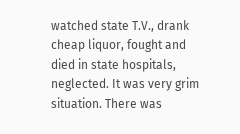watched state T.V., drank cheap liquor, fought and died in state hospitals, neglected. It was very grim situation. There was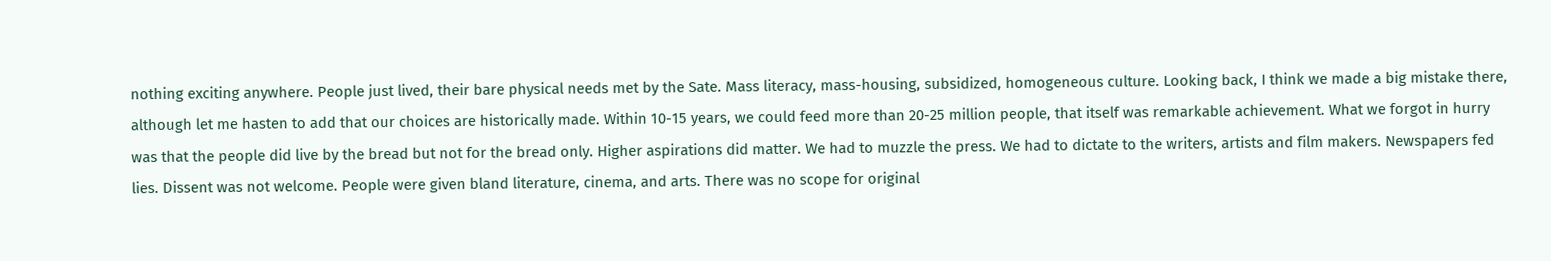nothing exciting anywhere. People just lived, their bare physical needs met by the Sate. Mass literacy, mass-housing, subsidized, homogeneous culture. Looking back, I think we made a big mistake there, although let me hasten to add that our choices are historically made. Within 10-15 years, we could feed more than 20-25 million people, that itself was remarkable achievement. What we forgot in hurry was that the people did live by the bread but not for the bread only. Higher aspirations did matter. We had to muzzle the press. We had to dictate to the writers, artists and film makers. Newspapers fed lies. Dissent was not welcome. People were given bland literature, cinema, and arts. There was no scope for original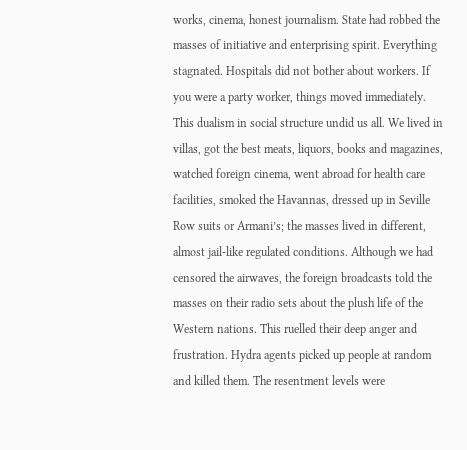works, cinema, honest journalism. State had robbed the masses of initiative and enterprising spirit. Everything stagnated. Hospitals did not bother about workers. If you were a party worker, things moved immediately. This dualism in social structure undid us all. We lived in villas, got the best meats, liquors, books and magazines, watched foreign cinema, went abroad for health care facilities, smoked the Havannas, dressed up in Seville Row suits or Armani’s; the masses lived in different, almost jail-like regulated conditions. Although we had censored the airwaves, the foreign broadcasts told the masses on their radio sets about the plush life of the Western nations. This ruelled their deep anger and frustration. Hydra agents picked up people at random and killed them. The resentment levels were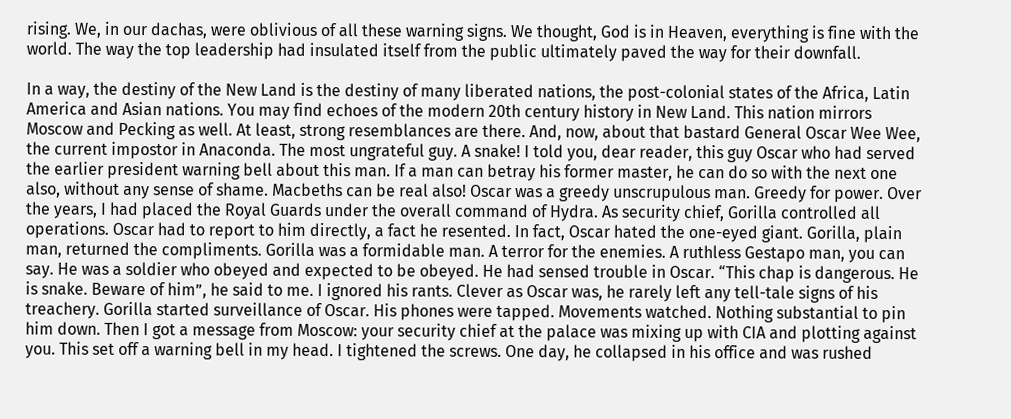rising. We, in our dachas, were oblivious of all these warning signs. We thought, God is in Heaven, everything is fine with the world. The way the top leadership had insulated itself from the public ultimately paved the way for their downfall.

In a way, the destiny of the New Land is the destiny of many liberated nations, the post-colonial states of the Africa, Latin America and Asian nations. You may find echoes of the modern 20th century history in New Land. This nation mirrors Moscow and Pecking as well. At least, strong resemblances are there. And, now, about that bastard General Oscar Wee Wee, the current impostor in Anaconda. The most ungrateful guy. A snake! I told you, dear reader, this guy Oscar who had served the earlier president warning bell about this man. If a man can betray his former master, he can do so with the next one also, without any sense of shame. Macbeths can be real also! Oscar was a greedy unscrupulous man. Greedy for power. Over the years, I had placed the Royal Guards under the overall command of Hydra. As security chief, Gorilla controlled all operations. Oscar had to report to him directly, a fact he resented. In fact, Oscar hated the one-eyed giant. Gorilla, plain man, returned the compliments. Gorilla was a formidable man. A terror for the enemies. A ruthless Gestapo man, you can say. He was a soldier who obeyed and expected to be obeyed. He had sensed trouble in Oscar. “This chap is dangerous. He is snake. Beware of him”, he said to me. I ignored his rants. Clever as Oscar was, he rarely left any tell-tale signs of his treachery. Gorilla started surveillance of Oscar. His phones were tapped. Movements watched. Nothing substantial to pin him down. Then I got a message from Moscow: your security chief at the palace was mixing up with CIA and plotting against you. This set off a warning bell in my head. I tightened the screws. One day, he collapsed in his office and was rushed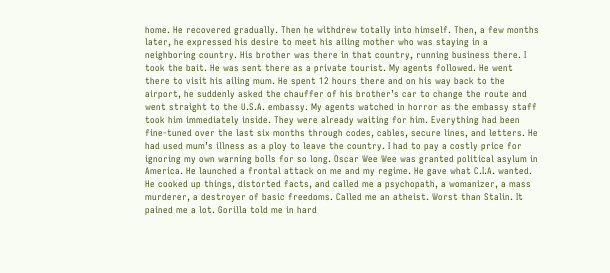home. He recovered gradually. Then he withdrew totally into himself. Then, a few months later, he expressed his desire to meet his ailing mother who was staying in a neighboring country. His brother was there in that country, running business there. I took the bait. He was sent there as a private tourist. My agents followed. He went there to visit his ailing mum. He spent 12 hours there and on his way back to the airport, he suddenly asked the chauffer of his brother’s car to change the route and went straight to the U.S.A. embassy. My agents watched in horror as the embassy staff took him immediately inside. They were already waiting for him. Everything had been fine-tuned over the last six months through codes, cables, secure lines, and letters. He had used mum’s illness as a ploy to leave the country. I had to pay a costly price for ignoring my own warning bolls for so long. Oscar Wee Wee was granted political asylum in America. He launched a frontal attack on me and my regime. He gave what C.I.A. wanted. He cooked up things, distorted facts, and called me a psychopath, a womanizer, a mass murderer, a destroyer of basic freedoms. Called me an atheist. Worst than Stalin. It pained me a lot. Gorilla told me in hard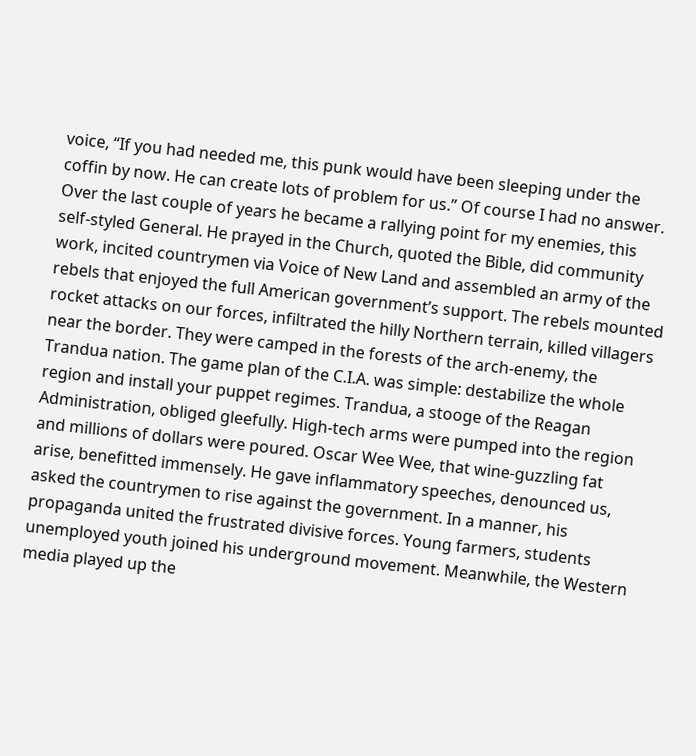voice, “If you had needed me, this punk would have been sleeping under the coffin by now. He can create lots of problem for us.” Of course I had no answer. Over the last couple of years he became a rallying point for my enemies, this self-styled General. He prayed in the Church, quoted the Bible, did community work, incited countrymen via Voice of New Land and assembled an army of the rebels that enjoyed the full American government’s support. The rebels mounted rocket attacks on our forces, infiltrated the hilly Northern terrain, killed villagers near the border. They were camped in the forests of the arch-enemy, the Trandua nation. The game plan of the C.I.A. was simple: destabilize the whole region and install your puppet regimes. Trandua, a stooge of the Reagan Administration, obliged gleefully. High-tech arms were pumped into the region and millions of dollars were poured. Oscar Wee Wee, that wine-guzzling fat arise, benefitted immensely. He gave inflammatory speeches, denounced us, asked the countrymen to rise against the government. In a manner, his propaganda united the frustrated divisive forces. Young farmers, students unemployed youth joined his underground movement. Meanwhile, the Western media played up the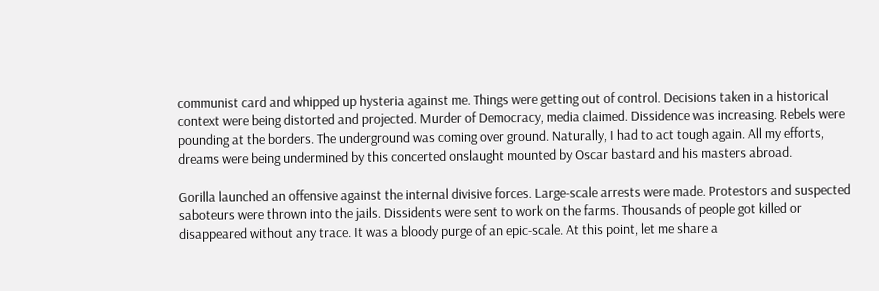communist card and whipped up hysteria against me. Things were getting out of control. Decisions taken in a historical context were being distorted and projected. Murder of Democracy, media claimed. Dissidence was increasing. Rebels were pounding at the borders. The underground was coming over ground. Naturally, I had to act tough again. All my efforts, dreams were being undermined by this concerted onslaught mounted by Oscar bastard and his masters abroad.

Gorilla launched an offensive against the internal divisive forces. Large-scale arrests were made. Protestors and suspected saboteurs were thrown into the jails. Dissidents were sent to work on the farms. Thousands of people got killed or disappeared without any trace. It was a bloody purge of an epic-scale. At this point, let me share a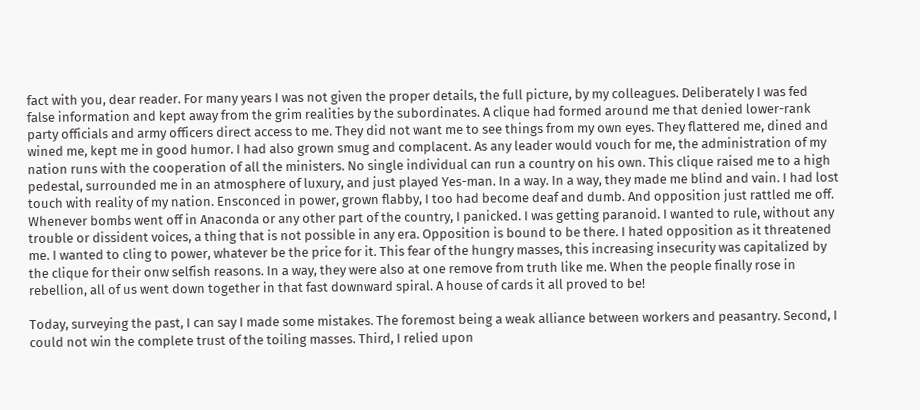fact with you, dear reader. For many years I was not given the proper details, the full picture, by my colleagues. Deliberately I was fed false information and kept away from the grim realities by the subordinates. A clique had formed around me that denied lower-rank party officials and army officers direct access to me. They did not want me to see things from my own eyes. They flattered me, dined and wined me, kept me in good humor. I had also grown smug and complacent. As any leader would vouch for me, the administration of my nation runs with the cooperation of all the ministers. No single individual can run a country on his own. This clique raised me to a high pedestal, surrounded me in an atmosphere of luxury, and just played Yes-man. In a way. In a way, they made me blind and vain. I had lost touch with reality of my nation. Ensconced in power, grown flabby, I too had become deaf and dumb. And opposition just rattled me off. Whenever bombs went off in Anaconda or any other part of the country, I panicked. I was getting paranoid. I wanted to rule, without any trouble or dissident voices, a thing that is not possible in any era. Opposition is bound to be there. I hated opposition as it threatened me. I wanted to cling to power, whatever be the price for it. This fear of the hungry masses, this increasing insecurity was capitalized by the clique for their onw selfish reasons. In a way, they were also at one remove from truth like me. When the people finally rose in rebellion, all of us went down together in that fast downward spiral. A house of cards it all proved to be!

Today, surveying the past, I can say I made some mistakes. The foremost being a weak alliance between workers and peasantry. Second, I could not win the complete trust of the toiling masses. Third, I relied upon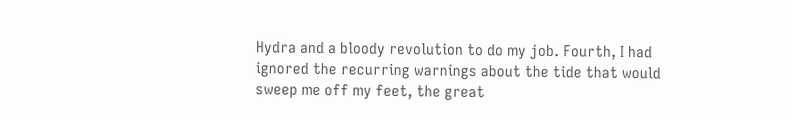Hydra and a bloody revolution to do my job. Fourth, I had ignored the recurring warnings about the tide that would sweep me off my feet, the great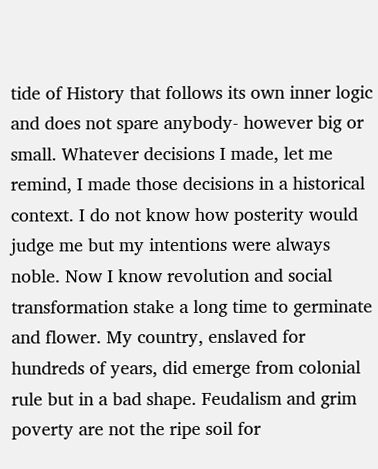tide of History that follows its own inner logic and does not spare anybody- however big or small. Whatever decisions I made, let me remind, I made those decisions in a historical context. I do not know how posterity would judge me but my intentions were always noble. Now I know revolution and social transformation stake a long time to germinate and flower. My country, enslaved for hundreds of years, did emerge from colonial rule but in a bad shape. Feudalism and grim poverty are not the ripe soil for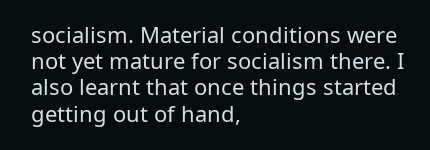socialism. Material conditions were not yet mature for socialism there. I also learnt that once things started getting out of hand,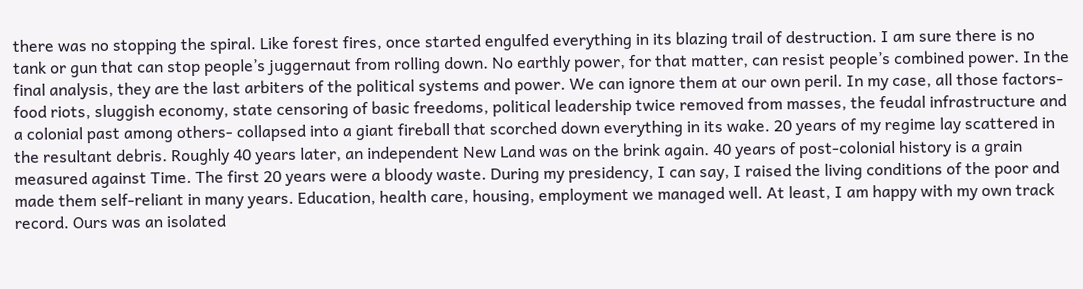there was no stopping the spiral. Like forest fires, once started engulfed everything in its blazing trail of destruction. I am sure there is no tank or gun that can stop people’s juggernaut from rolling down. No earthly power, for that matter, can resist people’s combined power. In the final analysis, they are the last arbiters of the political systems and power. We can ignore them at our own peril. In my case, all those factors- food riots, sluggish economy, state censoring of basic freedoms, political leadership twice removed from masses, the feudal infrastructure and a colonial past among others- collapsed into a giant fireball that scorched down everything in its wake. 20 years of my regime lay scattered in the resultant debris. Roughly 40 years later, an independent New Land was on the brink again. 40 years of post-colonial history is a grain measured against Time. The first 20 years were a bloody waste. During my presidency, I can say, I raised the living conditions of the poor and made them self-reliant in many years. Education, health care, housing, employment we managed well. At least, I am happy with my own track record. Ours was an isolated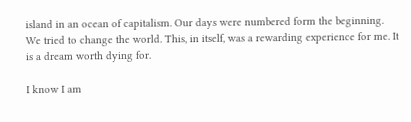island in an ocean of capitalism. Our days were numbered form the beginning. We tried to change the world. This, in itself, was a rewarding experience for me. It is a dream worth dying for.

I know I am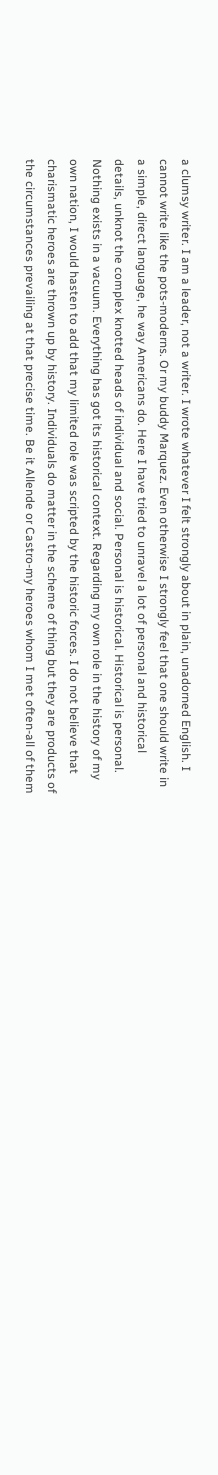a clumsy writer. I am a leader, not a writer. I wrote whatever I felt strongly about in plain, unadorned English. I cannot write like the pots-moderns. Or my buddy Marquez. Even otherwise I strongly feel that one should write in a simple, direct language, he way Americans do. Here I have tried to unravel a lot of personal and historical details, unknot the complex knotted heads of individual and social. Personal is historical. Historical is personal. Nothing exists in a vacuum. Everything has got its historical context. Regarding my own role in the history of my own nation, I would hasten to add that my limited role was scripted by the historic forces. I do not believe that charismatic heroes are thrown up by history. Individuals do matter in the scheme of thing but they are products of the circumstances prevailing at that precise time. Be it Allende or Castro-my heroes whom I met often-all of them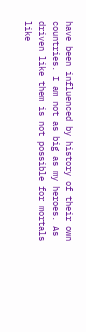have been influenced by history of their own countries. I am not as big as my heroes. As driven like them is not possible for mortals like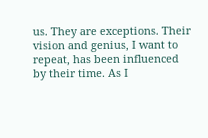us. They are exceptions. Their vision and genius, I want to repeat, has been influenced by their time. As I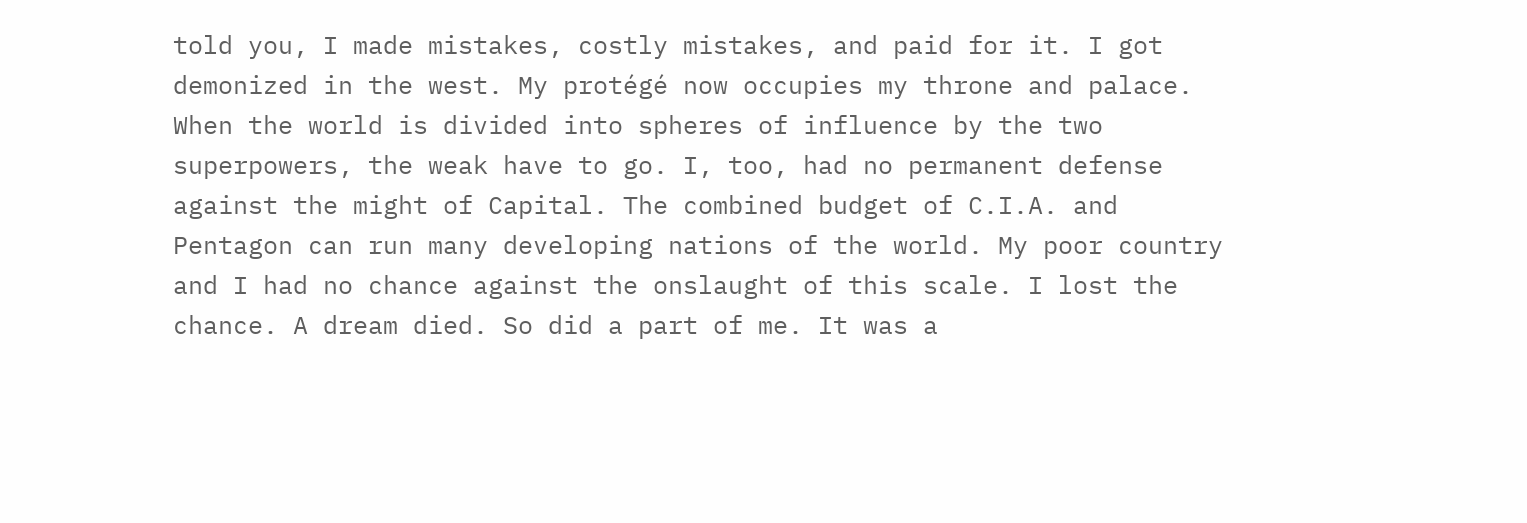told you, I made mistakes, costly mistakes, and paid for it. I got demonized in the west. My protégé now occupies my throne and palace. When the world is divided into spheres of influence by the two superpowers, the weak have to go. I, too, had no permanent defense against the might of Capital. The combined budget of C.I.A. and Pentagon can run many developing nations of the world. My poor country and I had no chance against the onslaught of this scale. I lost the chance. A dream died. So did a part of me. It was a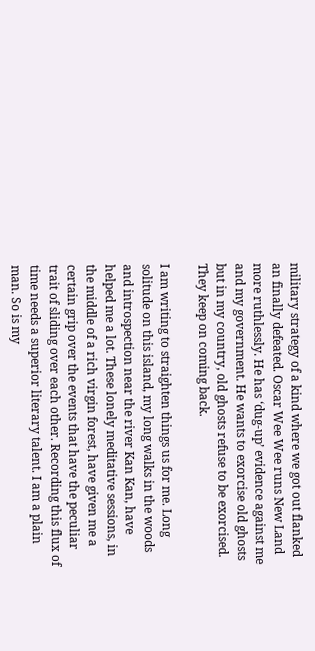military strategy of a kind where we got out flanked an finally defeated. Oscar Wee Wee runs New Land more ruthlessly. He has ‘dug-up’ evidence against me and my government. He wants to exorcise old ghosts but in my country, old ghosts refuse to be exorcised. They keep on coming back.

I am writing to straighten things us for me. Long solitude on this island, my long walks in the woods and introspection near the river Kan Kan, have helped me a lot. These lonely meditative sessions, in the middle of a rich virgin forest, have given me a certain grip over the events that have the peculiar trait of sliding over each other. Recording this flux of time needs a superior literary talent. I am a plain man. So is my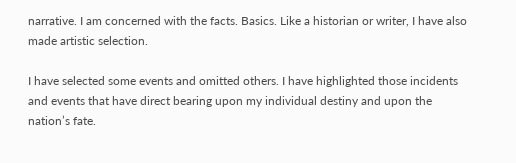narrative. I am concerned with the facts. Basics. Like a historian or writer, I have also made artistic selection.

I have selected some events and omitted others. I have highlighted those incidents and events that have direct bearing upon my individual destiny and upon the nation’s fate.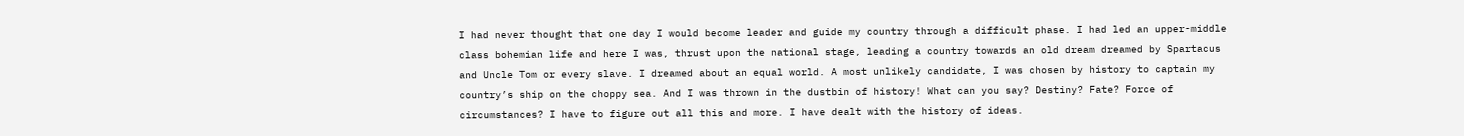I had never thought that one day I would become leader and guide my country through a difficult phase. I had led an upper-middle class bohemian life and here I was, thrust upon the national stage, leading a country towards an old dream dreamed by Spartacus and Uncle Tom or every slave. I dreamed about an equal world. A most unlikely candidate, I was chosen by history to captain my country’s ship on the choppy sea. And I was thrown in the dustbin of history! What can you say? Destiny? Fate? Force of circumstances? I have to figure out all this and more. I have dealt with the history of ideas.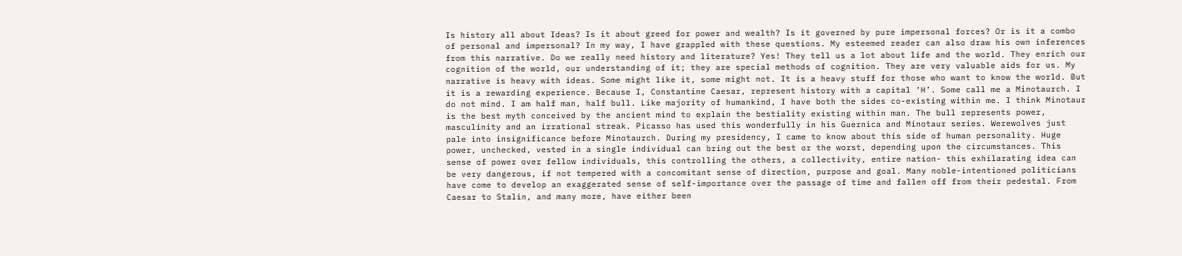Is history all about Ideas? Is it about greed for power and wealth? Is it governed by pure impersonal forces? Or is it a combo of personal and impersonal? In my way, I have grappled with these questions. My esteemed reader can also draw his own inferences from this narrative. Do we really need history and literature? Yes! They tell us a lot about life and the world. They enrich our cognition of the world, our understanding of it; they are special methods of cognition. They are very valuable aids for us. My narrative is heavy with ideas. Some might like it, some might not. It is a heavy stuff for those who want to know the world. But it is a rewarding experience. Because I, Constantine Caesar, represent history with a capital ‘H’. Some call me a Minotaurch. I do not mind. I am half man, half bull. Like majority of humankind, I have both the sides co-existing within me. I think Minotaur is the best myth conceived by the ancient mind to explain the bestiality existing within man. The bull represents power, masculinity and an irrational streak. Picasso has used this wonderfully in his Guernica and Minotaur series. Werewolves just pale into insignificance before Minotaurch. During my presidency, I came to know about this side of human personality. Huge power, unchecked, vested in a single individual can bring out the best or the worst, depending upon the circumstances. This sense of power over fellow individuals, this controlling the others, a collectivity, entire nation- this exhilarating idea can be very dangerous, if not tempered with a concomitant sense of direction, purpose and goal. Many noble-intentioned politicians have come to develop an exaggerated sense of self-importance over the passage of time and fallen off from their pedestal. From Caesar to Stalin, and many more, have either been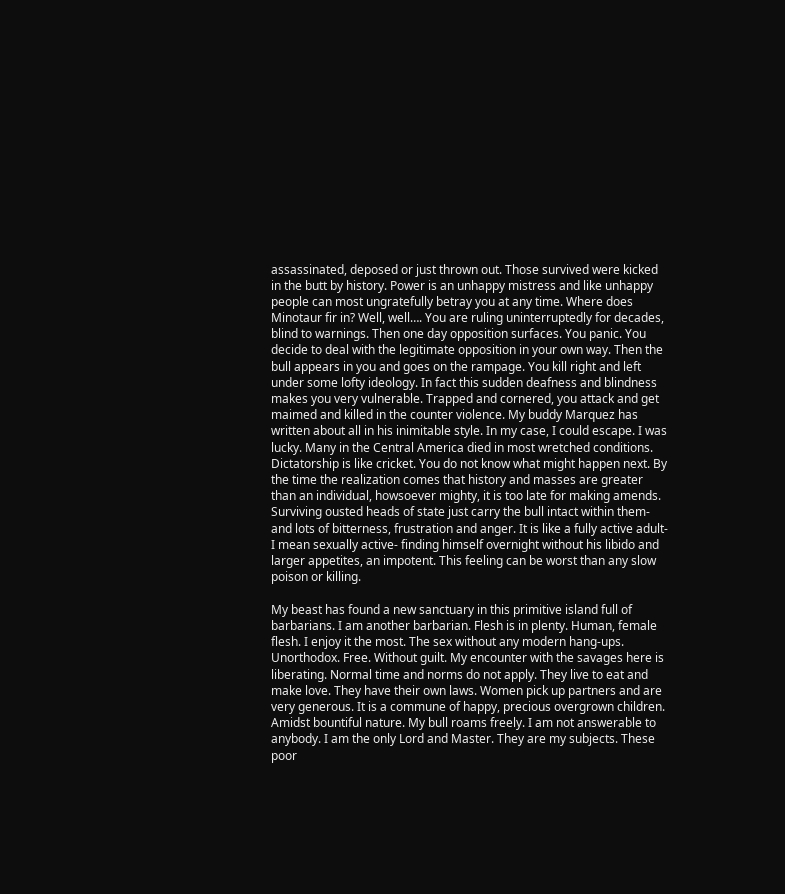assassinated, deposed or just thrown out. Those survived were kicked in the butt by history. Power is an unhappy mistress and like unhappy people can most ungratefully betray you at any time. Where does Minotaur fir in? Well, well…. You are ruling uninterruptedly for decades, blind to warnings. Then one day opposition surfaces. You panic. You decide to deal with the legitimate opposition in your own way. Then the bull appears in you and goes on the rampage. You kill right and left under some lofty ideology. In fact this sudden deafness and blindness makes you very vulnerable. Trapped and cornered, you attack and get maimed and killed in the counter violence. My buddy Marquez has written about all in his inimitable style. In my case, I could escape. I was lucky. Many in the Central America died in most wretched conditions. Dictatorship is like cricket. You do not know what might happen next. By the time the realization comes that history and masses are greater than an individual, howsoever mighty, it is too late for making amends. Surviving ousted heads of state just carry the bull intact within them- and lots of bitterness, frustration and anger. It is like a fully active adult- I mean sexually active- finding himself overnight without his libido and larger appetites, an impotent. This feeling can be worst than any slow poison or killing.

My beast has found a new sanctuary in this primitive island full of barbarians. I am another barbarian. Flesh is in plenty. Human, female flesh. I enjoy it the most. The sex without any modern hang-ups. Unorthodox. Free. Without guilt. My encounter with the savages here is liberating. Normal time and norms do not apply. They live to eat and make love. They have their own laws. Women pick up partners and are very generous. It is a commune of happy, precious overgrown children. Amidst bountiful nature. My bull roams freely. I am not answerable to anybody. I am the only Lord and Master. They are my subjects. These poor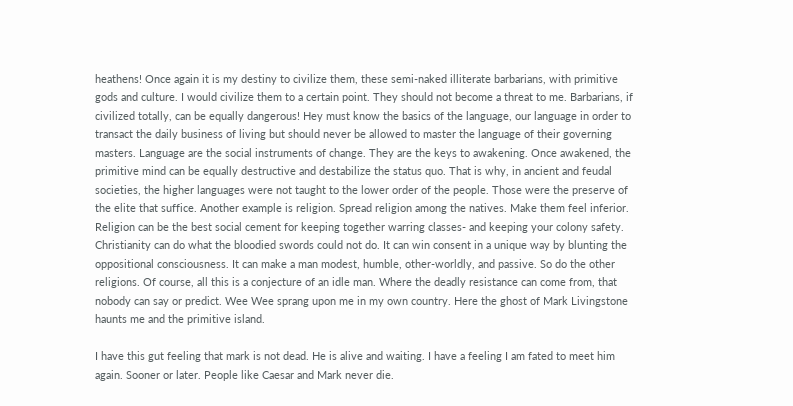heathens! Once again it is my destiny to civilize them, these semi-naked illiterate barbarians, with primitive gods and culture. I would civilize them to a certain point. They should not become a threat to me. Barbarians, if civilized totally, can be equally dangerous! Hey must know the basics of the language, our language in order to transact the daily business of living but should never be allowed to master the language of their governing masters. Language are the social instruments of change. They are the keys to awakening. Once awakened, the primitive mind can be equally destructive and destabilize the status quo. That is why, in ancient and feudal societies, the higher languages were not taught to the lower order of the people. Those were the preserve of the elite that suffice. Another example is religion. Spread religion among the natives. Make them feel inferior. Religion can be the best social cement for keeping together warring classes- and keeping your colony safety. Christianity can do what the bloodied swords could not do. It can win consent in a unique way by blunting the oppositional consciousness. It can make a man modest, humble, other-worldly, and passive. So do the other religions. Of course, all this is a conjecture of an idle man. Where the deadly resistance can come from, that nobody can say or predict. Wee Wee sprang upon me in my own country. Here the ghost of Mark Livingstone haunts me and the primitive island.

I have this gut feeling that mark is not dead. He is alive and waiting. I have a feeling I am fated to meet him again. Sooner or later. People like Caesar and Mark never die.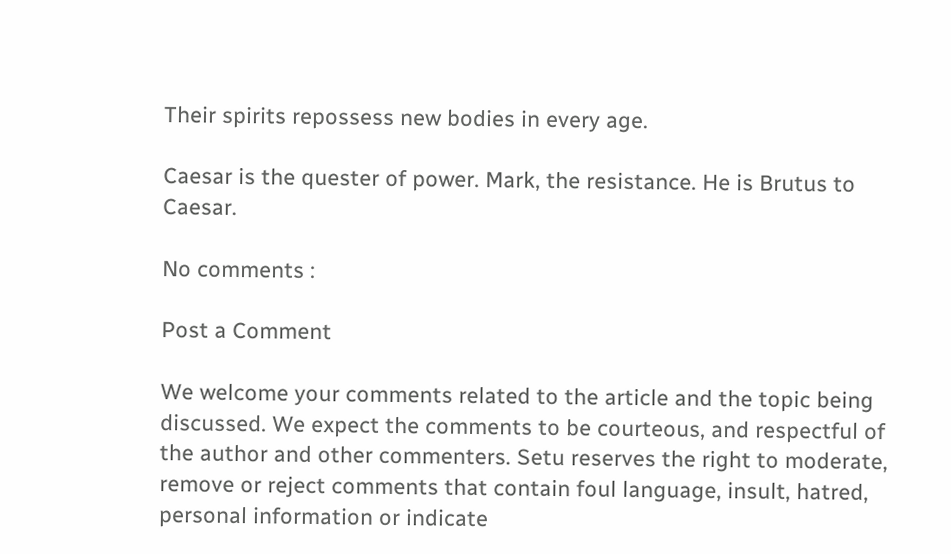Their spirits repossess new bodies in every age.

Caesar is the quester of power. Mark, the resistance. He is Brutus to Caesar.

No comments :

Post a Comment

We welcome your comments related to the article and the topic being discussed. We expect the comments to be courteous, and respectful of the author and other commenters. Setu reserves the right to moderate, remove or reject comments that contain foul language, insult, hatred, personal information or indicate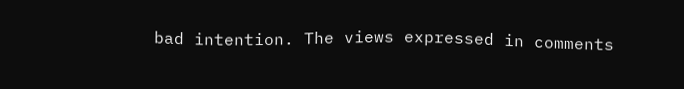bad intention. The views expressed in comments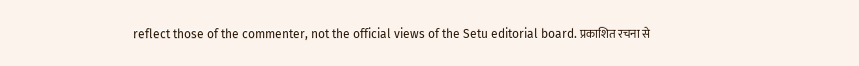reflect those of the commenter, not the official views of the Setu editorial board. प्रकाशित रचना से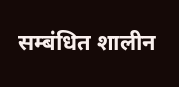सम्बंधित शालीन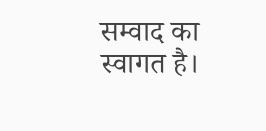सम्वाद का स्वागत है।